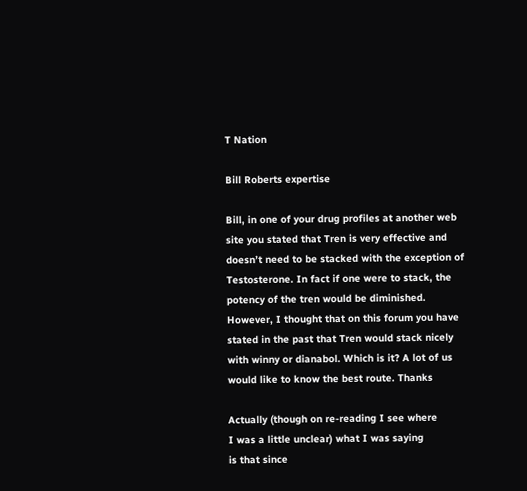T Nation

Bill Roberts expertise

Bill, in one of your drug profiles at another web site you stated that Tren is very effective and doesn’t need to be stacked with the exception of Testosterone. In fact if one were to stack, the potency of the tren would be diminished. However, I thought that on this forum you have stated in the past that Tren would stack nicely with winny or dianabol. Which is it? A lot of us would like to know the best route. Thanks

Actually (though on re-reading I see where
I was a little unclear) what I was saying
is that since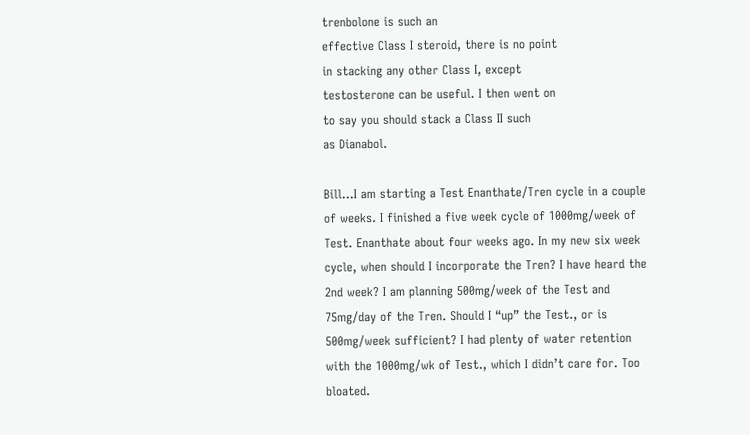trenbolone is such an
effective Class I steroid, there is no point
in stacking any other Class I, except
testosterone can be useful. I then went on
to say you should stack a Class II such
as Dianabol.

Bill…I am starting a Test Enanthate/Tren cycle in a couple of weeks. I finished a five week cycle of 1000mg/week of Test. Enanthate about four weeks ago. In my new six week cycle, when should I incorporate the Tren? I have heard the 2nd week? I am planning 500mg/week of the Test and 75mg/day of the Tren. Should I “up” the Test., or is 500mg/week sufficient? I had plenty of water retention with the 1000mg/wk of Test., which I didn’t care for. Too bloated.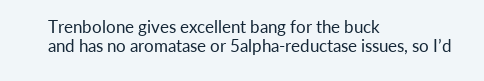Trenbolone gives excellent bang for the buck
and has no aromatase or 5alpha-reductase issues, so I’d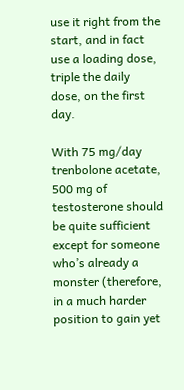use it right from the start, and in fact use a loading dose, triple the daily
dose, on the first day.

With 75 mg/day trenbolone acetate, 500 mg of testosterone should be quite sufficient except for someone who’s already a monster (therefore, in a much harder position to gain yet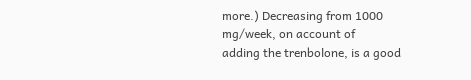more.) Decreasing from 1000 mg/week, on account of
adding the trenbolone, is a good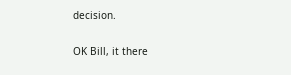decision.

OK Bill, it there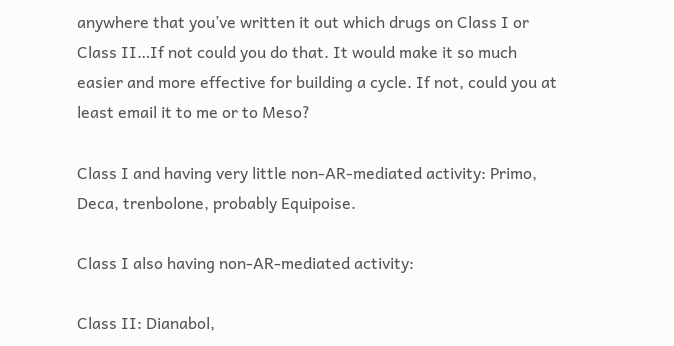anywhere that you’ve written it out which drugs on Class I or Class II…If not could you do that. It would make it so much easier and more effective for building a cycle. If not, could you at least email it to me or to Meso?

Class I and having very little non-AR-mediated activity: Primo, Deca, trenbolone, probably Equipoise.

Class I also having non-AR-mediated activity:

Class II: Dianabol,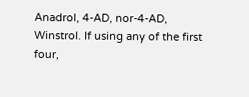Anadrol, 4-AD, nor-4-AD,
Winstrol. If using any of the first four,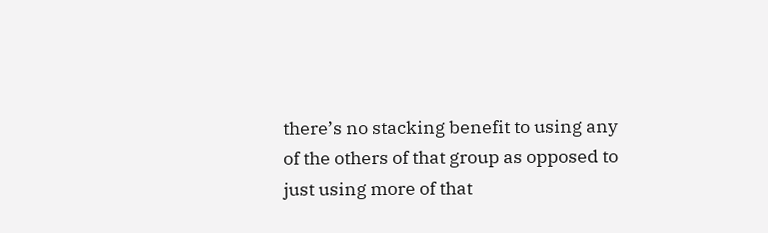there’s no stacking benefit to using any
of the others of that group as opposed to
just using more of that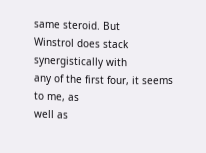same steroid. But
Winstrol does stack synergistically with
any of the first four, it seems to me, as
well as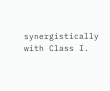synergistically with Class I.